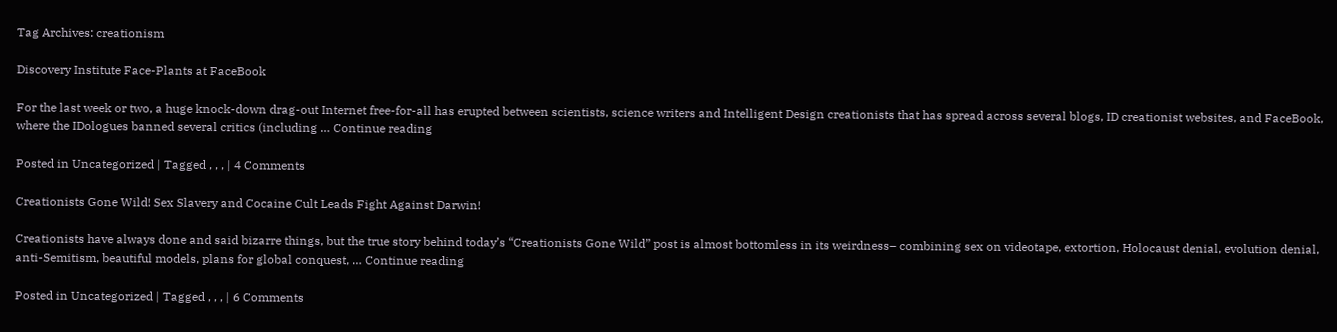Tag Archives: creationism

Discovery Institute Face-Plants at FaceBook

For the last week or two, a huge knock-down drag-out Internet free-for-all has erupted between scientists, science writers and Intelligent Design creationists that has spread across several blogs, ID creationist websites, and FaceBook, where the IDologues banned several critics (including … Continue reading

Posted in Uncategorized | Tagged , , , | 4 Comments

Creationists Gone Wild! Sex Slavery and Cocaine Cult Leads Fight Against Darwin!

Creationists have always done and said bizarre things, but the true story behind today’s “Creationists Gone Wild” post is almost bottomless in its weirdness– combining sex on videotape, extortion, Holocaust denial, evolution denial, anti-Semitism, beautiful models, plans for global conquest, … Continue reading

Posted in Uncategorized | Tagged , , , | 6 Comments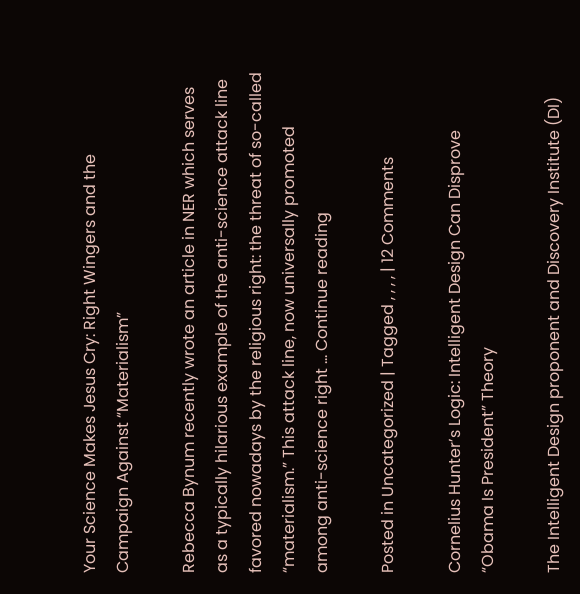Your Science Makes Jesus Cry: Right Wingers and the Campaign Against “Materialism”

Rebecca Bynum recently wrote an article in NER which serves as a typically hilarious example of the anti-science attack line favored nowadays by the religious right: the threat of so-called “materialism.” This attack line, now universally promoted among anti-science right … Continue reading

Posted in Uncategorized | Tagged , , , , | 12 Comments

Cornelius Hunter’s Logic: Intelligent Design Can Disprove “Obama Is President” Theory

The Intelligent Design proponent and Discovery Institute (DI)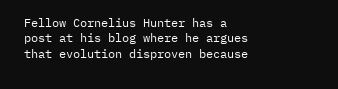Fellow Cornelius Hunter has a post at his blog where he argues that evolution disproven because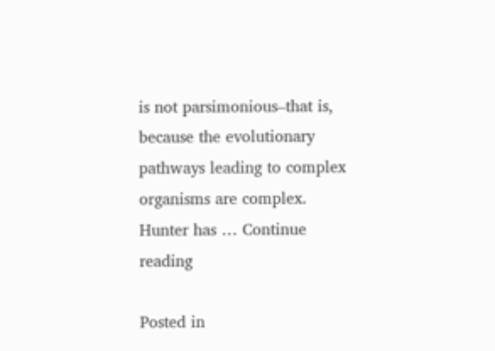is not parsimonious–that is, because the evolutionary pathways leading to complex organisms are complex. Hunter has … Continue reading

Posted in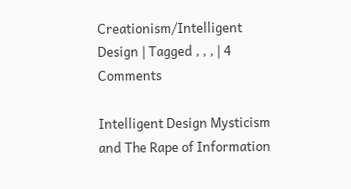Creationism/Intelligent Design | Tagged , , , | 4 Comments

Intelligent Design Mysticism and The Rape of Information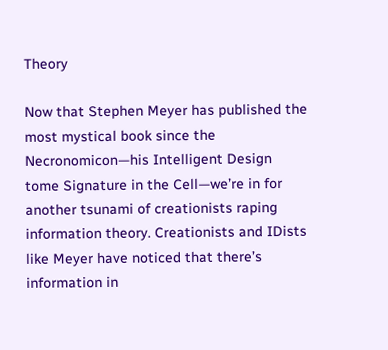Theory

Now that Stephen Meyer has published the most mystical book since the Necronomicon—his Intelligent Design tome Signature in the Cell—we’re in for another tsunami of creationists raping information theory. Creationists and IDists like Meyer have noticed that there’s information in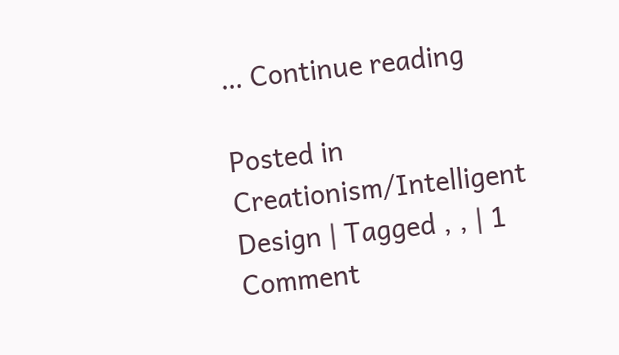… Continue reading

Posted in Creationism/Intelligent Design | Tagged , , | 1 Comment